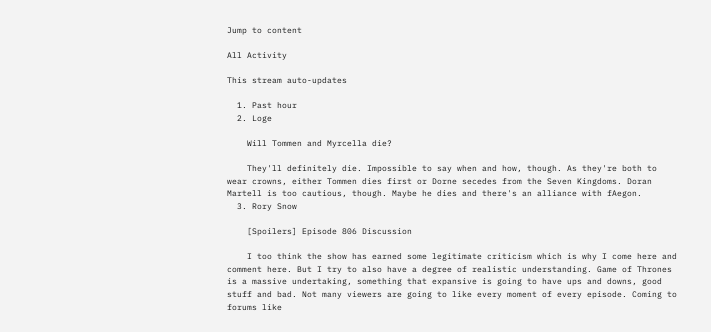Jump to content

All Activity

This stream auto-updates

  1. Past hour
  2. Loge

    Will Tommen and Myrcella die?

    They'll definitely die. Impossible to say when and how, though. As they're both to wear crowns, either Tommen dies first or Dorne secedes from the Seven Kingdoms. Doran Martell is too cautious, though. Maybe he dies and there's an alliance with fAegon.
  3. Rory Snow

    [Spoilers] Episode 806 Discussion

    I too think the show has earned some legitimate criticism which is why I come here and comment here. But I try to also have a degree of realistic understanding. Game of Thrones is a massive undertaking, something that expansive is going to have ups and downs, good stuff and bad. Not many viewers are going to like every moment of every episode. Coming to forums like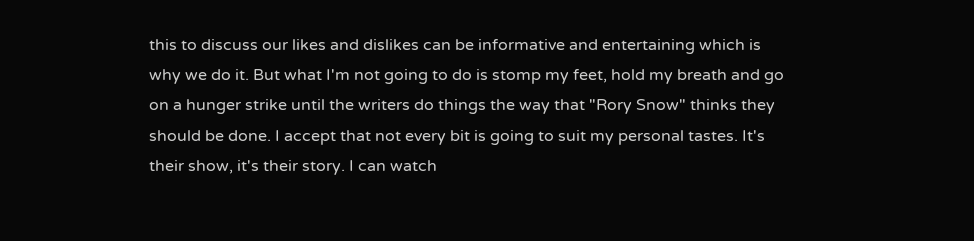this to discuss our likes and dislikes can be informative and entertaining which is why we do it. But what I'm not going to do is stomp my feet, hold my breath and go on a hunger strike until the writers do things the way that "Rory Snow" thinks they should be done. I accept that not every bit is going to suit my personal tastes. It's their show, it's their story. I can watch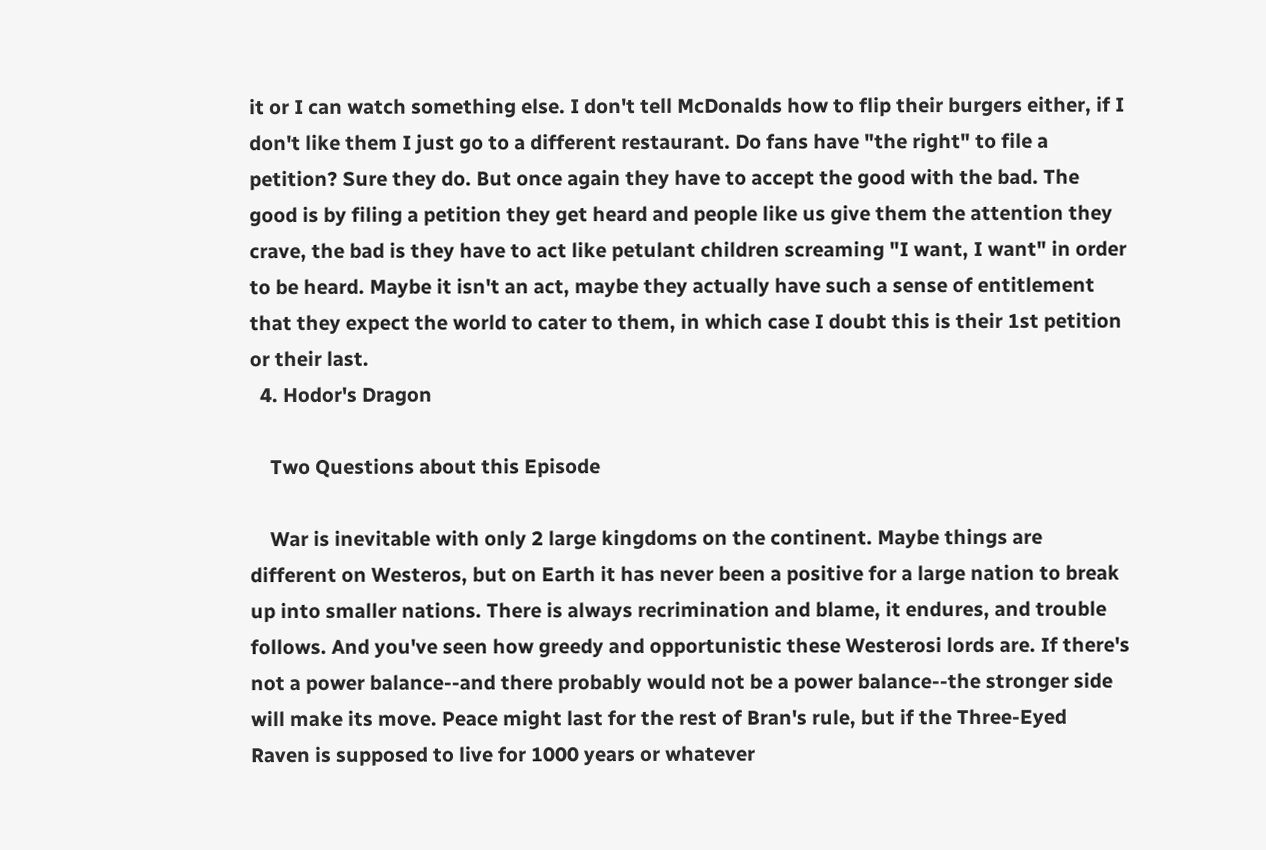it or I can watch something else. I don't tell McDonalds how to flip their burgers either, if I don't like them I just go to a different restaurant. Do fans have "the right" to file a petition? Sure they do. But once again they have to accept the good with the bad. The good is by filing a petition they get heard and people like us give them the attention they crave, the bad is they have to act like petulant children screaming "I want, I want" in order to be heard. Maybe it isn't an act, maybe they actually have such a sense of entitlement that they expect the world to cater to them, in which case I doubt this is their 1st petition or their last.
  4. Hodor's Dragon

    Two Questions about this Episode

    War is inevitable with only 2 large kingdoms on the continent. Maybe things are different on Westeros, but on Earth it has never been a positive for a large nation to break up into smaller nations. There is always recrimination and blame, it endures, and trouble follows. And you've seen how greedy and opportunistic these Westerosi lords are. If there's not a power balance--and there probably would not be a power balance--the stronger side will make its move. Peace might last for the rest of Bran's rule, but if the Three-Eyed Raven is supposed to live for 1000 years or whatever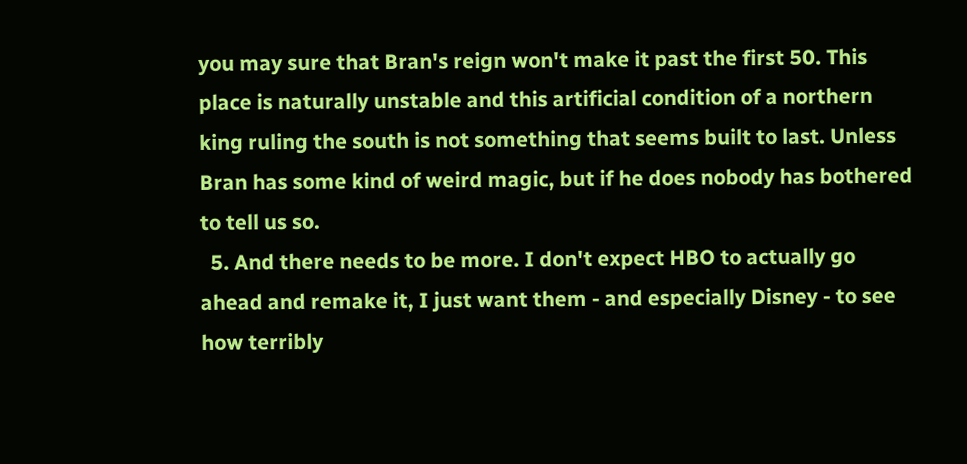you may sure that Bran's reign won't make it past the first 50. This place is naturally unstable and this artificial condition of a northern king ruling the south is not something that seems built to last. Unless Bran has some kind of weird magic, but if he does nobody has bothered to tell us so.
  5. And there needs to be more. I don't expect HBO to actually go ahead and remake it, I just want them - and especially Disney - to see how terribly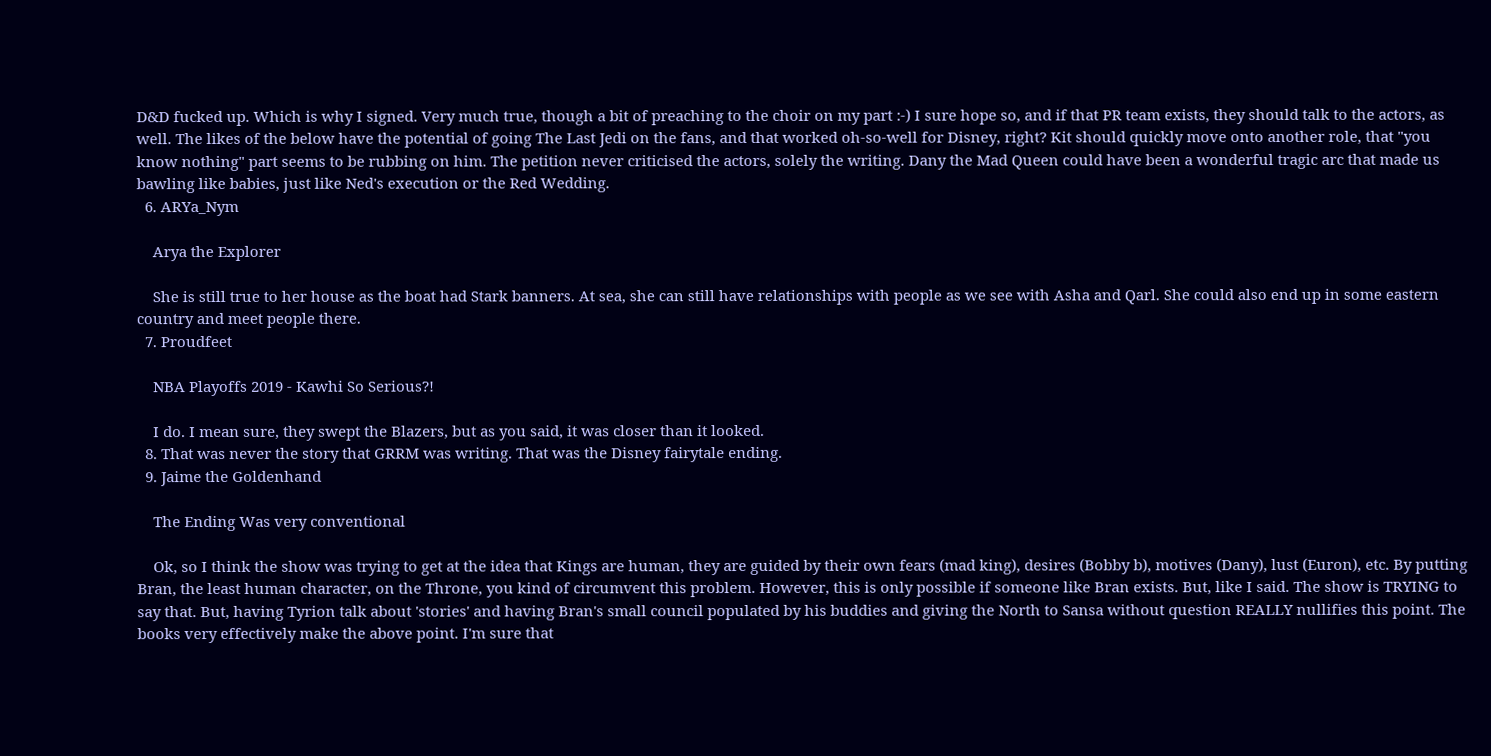D&D fucked up. Which is why I signed. Very much true, though a bit of preaching to the choir on my part :-) I sure hope so, and if that PR team exists, they should talk to the actors, as well. The likes of the below have the potential of going The Last Jedi on the fans, and that worked oh-so-well for Disney, right? Kit should quickly move onto another role, that "you know nothing" part seems to be rubbing on him. The petition never criticised the actors, solely the writing. Dany the Mad Queen could have been a wonderful tragic arc that made us bawling like babies, just like Ned's execution or the Red Wedding.
  6. ARYa_Nym

    Arya the Explorer

    She is still true to her house as the boat had Stark banners. At sea, she can still have relationships with people as we see with Asha and Qarl. She could also end up in some eastern country and meet people there.
  7. Proudfeet

    NBA Playoffs 2019 - Kawhi So Serious?!

    I do. I mean sure, they swept the Blazers, but as you said, it was closer than it looked.
  8. That was never the story that GRRM was writing. That was the Disney fairytale ending.
  9. Jaime the Goldenhand

    The Ending Was very conventional

    Ok, so I think the show was trying to get at the idea that Kings are human, they are guided by their own fears (mad king), desires (Bobby b), motives (Dany), lust (Euron), etc. By putting Bran, the least human character, on the Throne, you kind of circumvent this problem. However, this is only possible if someone like Bran exists. But, like I said. The show is TRYING to say that. But, having Tyrion talk about 'stories' and having Bran's small council populated by his buddies and giving the North to Sansa without question REALLY nullifies this point. The books very effectively make the above point. I'm sure that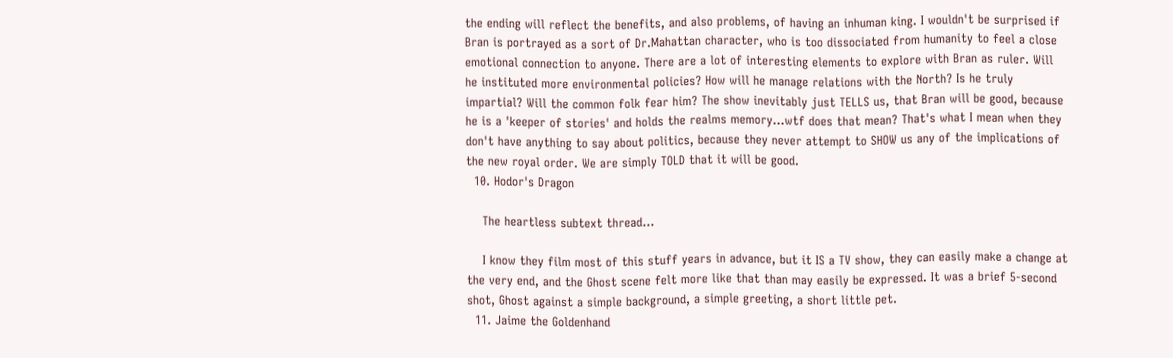the ending will reflect the benefits, and also problems, of having an inhuman king. I wouldn't be surprised if Bran is portrayed as a sort of Dr.Mahattan character, who is too dissociated from humanity to feel a close emotional connection to anyone. There are a lot of interesting elements to explore with Bran as ruler. Will he instituted more environmental policies? How will he manage relations with the North? Is he truly impartial? Will the common folk fear him? The show inevitably just TELLS us, that Bran will be good, because he is a 'keeper of stories' and holds the realms memory...wtf does that mean? That's what I mean when they don't have anything to say about politics, because they never attempt to SHOW us any of the implications of the new royal order. We are simply TOLD that it will be good.
  10. Hodor's Dragon

    The heartless subtext thread...

    I know they film most of this stuff years in advance, but it IS a TV show, they can easily make a change at the very end, and the Ghost scene felt more like that than may easily be expressed. It was a brief 5-second shot, Ghost against a simple background, a simple greeting, a short little pet.
  11. Jaime the Goldenhand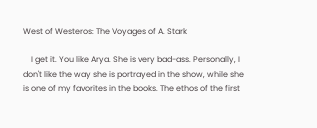West of Westeros: The Voyages of A. Stark

    I get it. You like Arya. She is very bad-ass. Personally, I don't like the way she is portrayed in the show, while she is one of my favorites in the books. The ethos of the first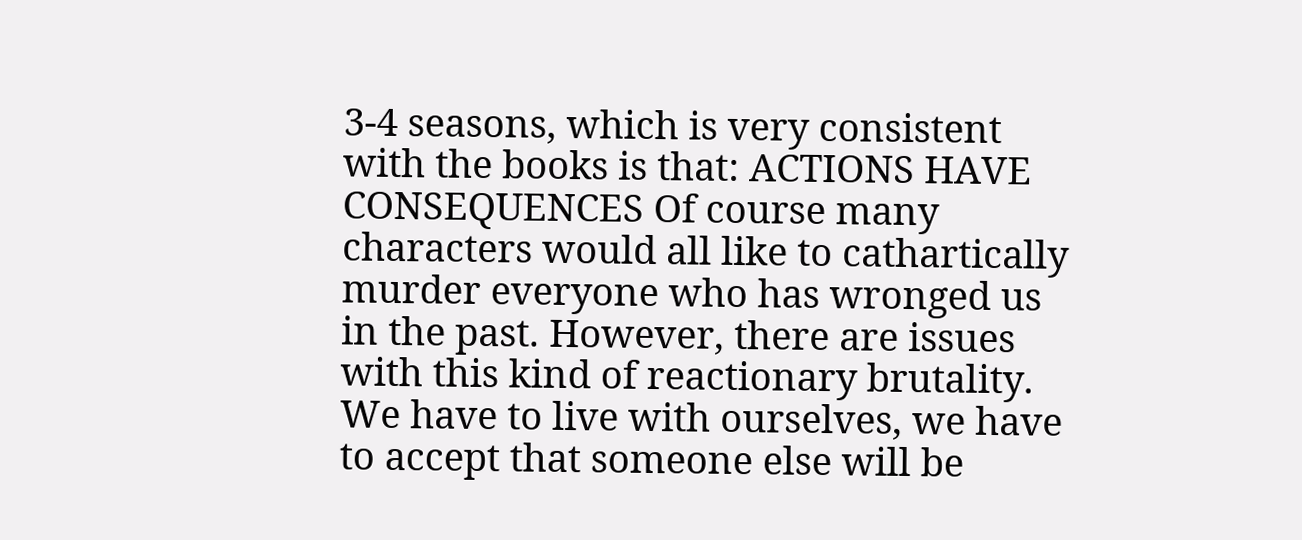3-4 seasons, which is very consistent with the books is that: ACTIONS HAVE CONSEQUENCES Of course many characters would all like to cathartically murder everyone who has wronged us in the past. However, there are issues with this kind of reactionary brutality. We have to live with ourselves, we have to accept that someone else will be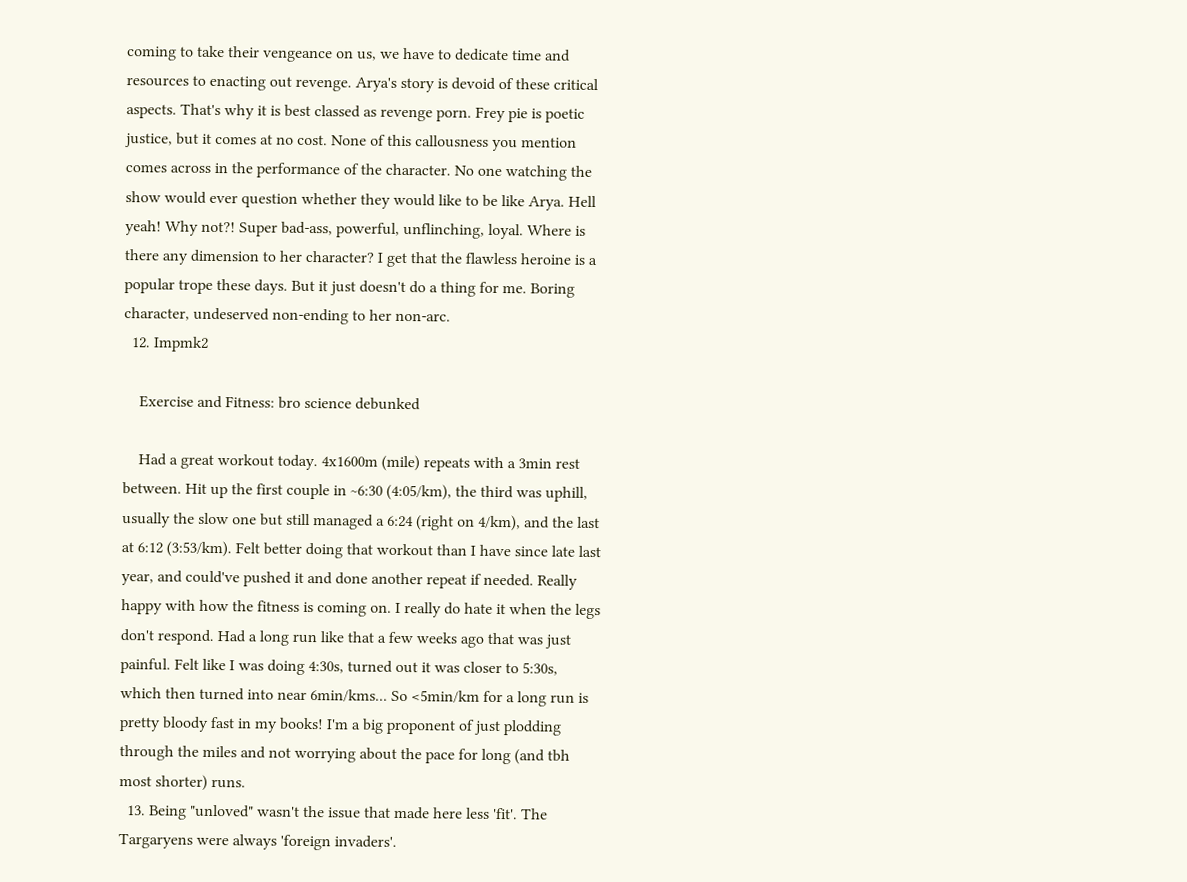coming to take their vengeance on us, we have to dedicate time and resources to enacting out revenge. Arya's story is devoid of these critical aspects. That's why it is best classed as revenge porn. Frey pie is poetic justice, but it comes at no cost. None of this callousness you mention comes across in the performance of the character. No one watching the show would ever question whether they would like to be like Arya. Hell yeah! Why not?! Super bad-ass, powerful, unflinching, loyal. Where is there any dimension to her character? I get that the flawless heroine is a popular trope these days. But it just doesn't do a thing for me. Boring character, undeserved non-ending to her non-arc.
  12. Impmk2

    Exercise and Fitness: bro science debunked

    Had a great workout today. 4x1600m (mile) repeats with a 3min rest between. Hit up the first couple in ~6:30 (4:05/km), the third was uphill, usually the slow one but still managed a 6:24 (right on 4/km), and the last at 6:12 (3:53/km). Felt better doing that workout than I have since late last year, and could've pushed it and done another repeat if needed. Really happy with how the fitness is coming on. I really do hate it when the legs don't respond. Had a long run like that a few weeks ago that was just painful. Felt like I was doing 4:30s, turned out it was closer to 5:30s, which then turned into near 6min/kms... So <5min/km for a long run is pretty bloody fast in my books! I'm a big proponent of just plodding through the miles and not worrying about the pace for long (and tbh most shorter) runs.
  13. Being "unloved" wasn't the issue that made here less 'fit'. The Targaryens were always 'foreign invaders'.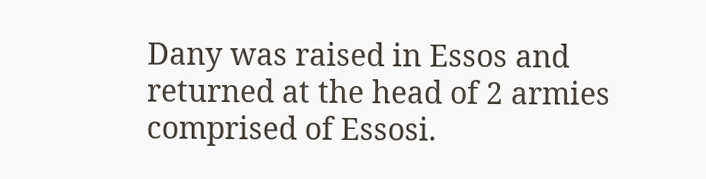Dany was raised in Essos and returned at the head of 2 armies comprised of Essosi.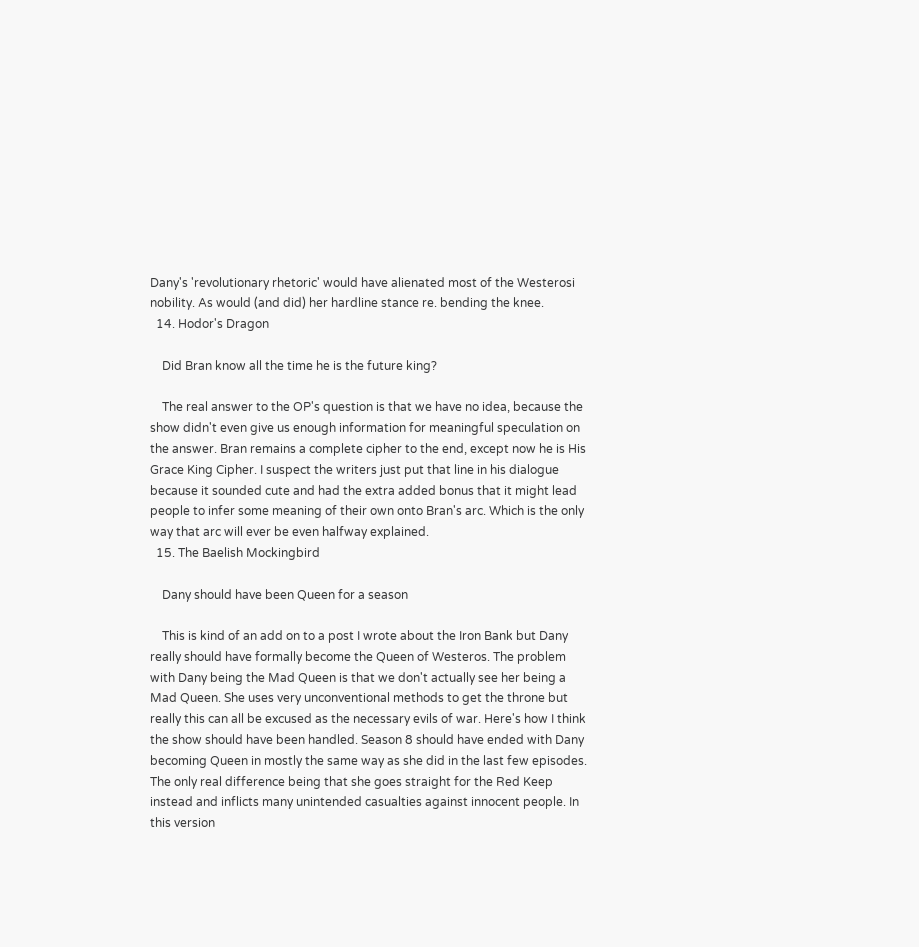Dany's 'revolutionary rhetoric' would have alienated most of the Westerosi nobility. As would (and did) her hardline stance re. bending the knee.
  14. Hodor's Dragon

    Did Bran know all the time he is the future king?

    The real answer to the OP's question is that we have no idea, because the show didn't even give us enough information for meaningful speculation on the answer. Bran remains a complete cipher to the end, except now he is His Grace King Cipher. I suspect the writers just put that line in his dialogue because it sounded cute and had the extra added bonus that it might lead people to infer some meaning of their own onto Bran's arc. Which is the only way that arc will ever be even halfway explained.
  15. The Baelish Mockingbird

    Dany should have been Queen for a season

    This is kind of an add on to a post I wrote about the Iron Bank but Dany really should have formally become the Queen of Westeros. The problem with Dany being the Mad Queen is that we don't actually see her being a Mad Queen. She uses very unconventional methods to get the throne but really this can all be excused as the necessary evils of war. Here's how I think the show should have been handled. Season 8 should have ended with Dany becoming Queen in mostly the same way as she did in the last few episodes. The only real difference being that she goes straight for the Red Keep instead and inflicts many unintended casualties against innocent people. In this version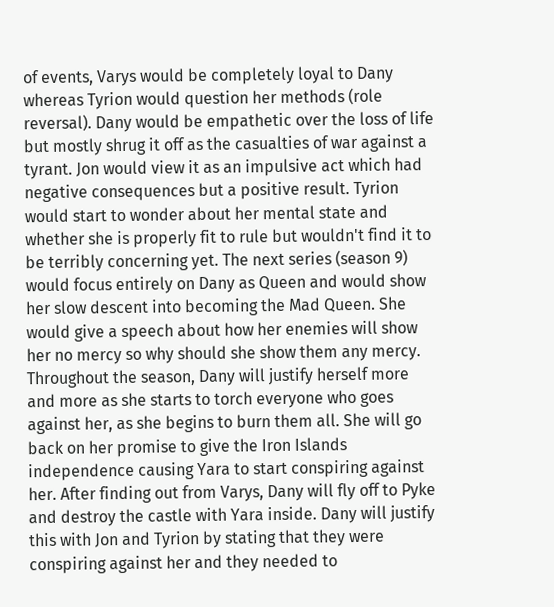of events, Varys would be completely loyal to Dany whereas Tyrion would question her methods (role reversal). Dany would be empathetic over the loss of life but mostly shrug it off as the casualties of war against a tyrant. Jon would view it as an impulsive act which had negative consequences but a positive result. Tyrion would start to wonder about her mental state and whether she is properly fit to rule but wouldn't find it to be terribly concerning yet. The next series (season 9) would focus entirely on Dany as Queen and would show her slow descent into becoming the Mad Queen. She would give a speech about how her enemies will show her no mercy so why should she show them any mercy. Throughout the season, Dany will justify herself more and more as she starts to torch everyone who goes against her, as she begins to burn them all. She will go back on her promise to give the Iron Islands independence causing Yara to start conspiring against her. After finding out from Varys, Dany will fly off to Pyke and destroy the castle with Yara inside. Dany will justify this with Jon and Tyrion by stating that they were conspiring against her and they needed to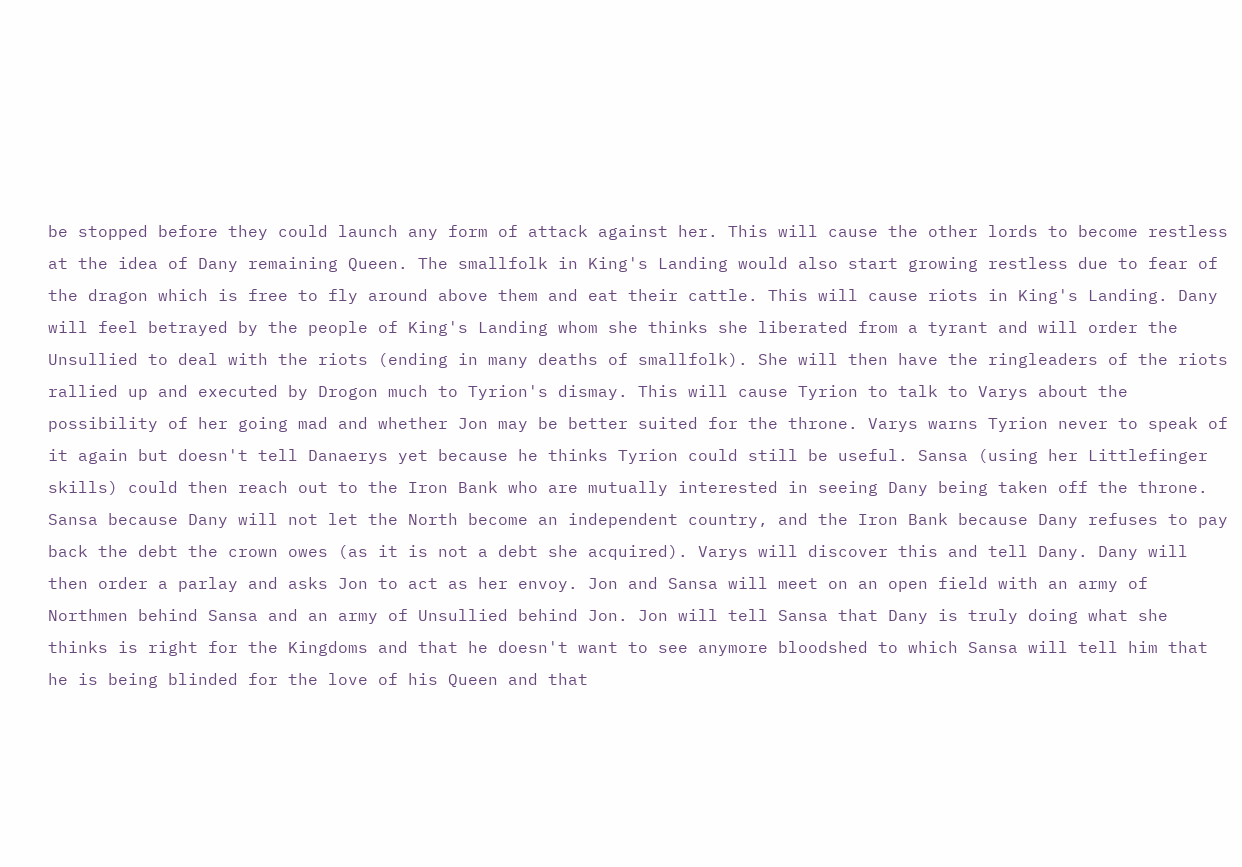be stopped before they could launch any form of attack against her. This will cause the other lords to become restless at the idea of Dany remaining Queen. The smallfolk in King's Landing would also start growing restless due to fear of the dragon which is free to fly around above them and eat their cattle. This will cause riots in King's Landing. Dany will feel betrayed by the people of King's Landing whom she thinks she liberated from a tyrant and will order the Unsullied to deal with the riots (ending in many deaths of smallfolk). She will then have the ringleaders of the riots rallied up and executed by Drogon much to Tyrion's dismay. This will cause Tyrion to talk to Varys about the possibility of her going mad and whether Jon may be better suited for the throne. Varys warns Tyrion never to speak of it again but doesn't tell Danaerys yet because he thinks Tyrion could still be useful. Sansa (using her Littlefinger skills) could then reach out to the Iron Bank who are mutually interested in seeing Dany being taken off the throne. Sansa because Dany will not let the North become an independent country, and the Iron Bank because Dany refuses to pay back the debt the crown owes (as it is not a debt she acquired). Varys will discover this and tell Dany. Dany will then order a parlay and asks Jon to act as her envoy. Jon and Sansa will meet on an open field with an army of Northmen behind Sansa and an army of Unsullied behind Jon. Jon will tell Sansa that Dany is truly doing what she thinks is right for the Kingdoms and that he doesn't want to see anymore bloodshed to which Sansa will tell him that he is being blinded for the love of his Queen and that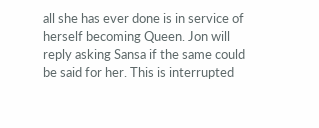all she has ever done is in service of herself becoming Queen. Jon will reply asking Sansa if the same could be said for her. This is interrupted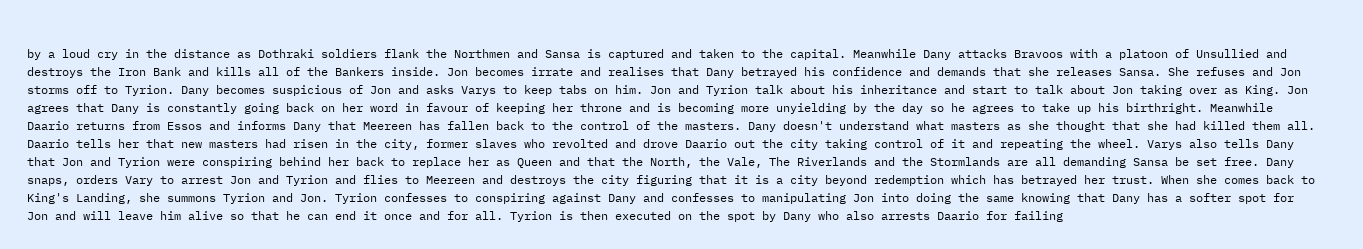by a loud cry in the distance as Dothraki soldiers flank the Northmen and Sansa is captured and taken to the capital. Meanwhile Dany attacks Bravoos with a platoon of Unsullied and destroys the Iron Bank and kills all of the Bankers inside. Jon becomes irrate and realises that Dany betrayed his confidence and demands that she releases Sansa. She refuses and Jon storms off to Tyrion. Dany becomes suspicious of Jon and asks Varys to keep tabs on him. Jon and Tyrion talk about his inheritance and start to talk about Jon taking over as King. Jon agrees that Dany is constantly going back on her word in favour of keeping her throne and is becoming more unyielding by the day so he agrees to take up his birthright. Meanwhile Daario returns from Essos and informs Dany that Meereen has fallen back to the control of the masters. Dany doesn't understand what masters as she thought that she had killed them all. Daario tells her that new masters had risen in the city, former slaves who revolted and drove Daario out the city taking control of it and repeating the wheel. Varys also tells Dany that Jon and Tyrion were conspiring behind her back to replace her as Queen and that the North, the Vale, The Riverlands and the Stormlands are all demanding Sansa be set free. Dany snaps, orders Vary to arrest Jon and Tyrion and flies to Meereen and destroys the city figuring that it is a city beyond redemption which has betrayed her trust. When she comes back to King's Landing, she summons Tyrion and Jon. Tyrion confesses to conspiring against Dany and confesses to manipulating Jon into doing the same knowing that Dany has a softer spot for Jon and will leave him alive so that he can end it once and for all. Tyrion is then executed on the spot by Dany who also arrests Daario for failing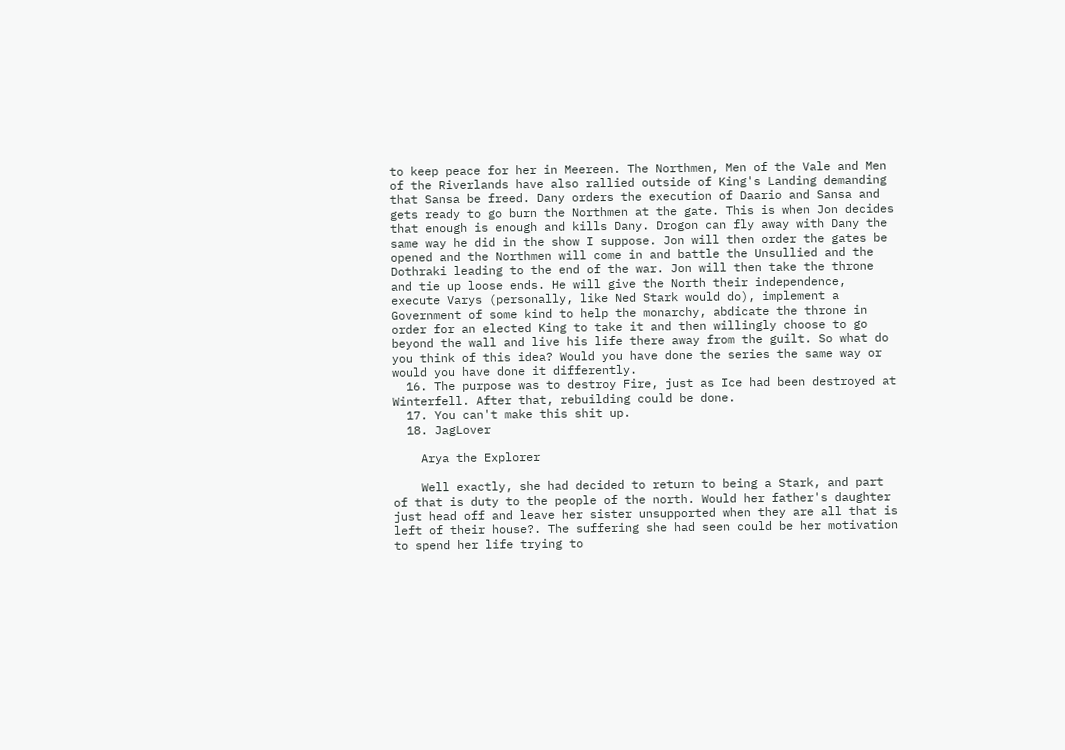to keep peace for her in Meereen. The Northmen, Men of the Vale and Men of the Riverlands have also rallied outside of King's Landing demanding that Sansa be freed. Dany orders the execution of Daario and Sansa and gets ready to go burn the Northmen at the gate. This is when Jon decides that enough is enough and kills Dany. Drogon can fly away with Dany the same way he did in the show I suppose. Jon will then order the gates be opened and the Northmen will come in and battle the Unsullied and the Dothraki leading to the end of the war. Jon will then take the throne and tie up loose ends. He will give the North their independence, execute Varys (personally, like Ned Stark would do), implement a Government of some kind to help the monarchy, abdicate the throne in order for an elected King to take it and then willingly choose to go beyond the wall and live his life there away from the guilt. So what do you think of this idea? Would you have done the series the same way or would you have done it differently.
  16. The purpose was to destroy Fire, just as Ice had been destroyed at Winterfell. After that, rebuilding could be done.
  17. You can't make this shit up.
  18. JagLover

    Arya the Explorer

    Well exactly, she had decided to return to being a Stark, and part of that is duty to the people of the north. Would her father's daughter just head off and leave her sister unsupported when they are all that is left of their house?. The suffering she had seen could be her motivation to spend her life trying to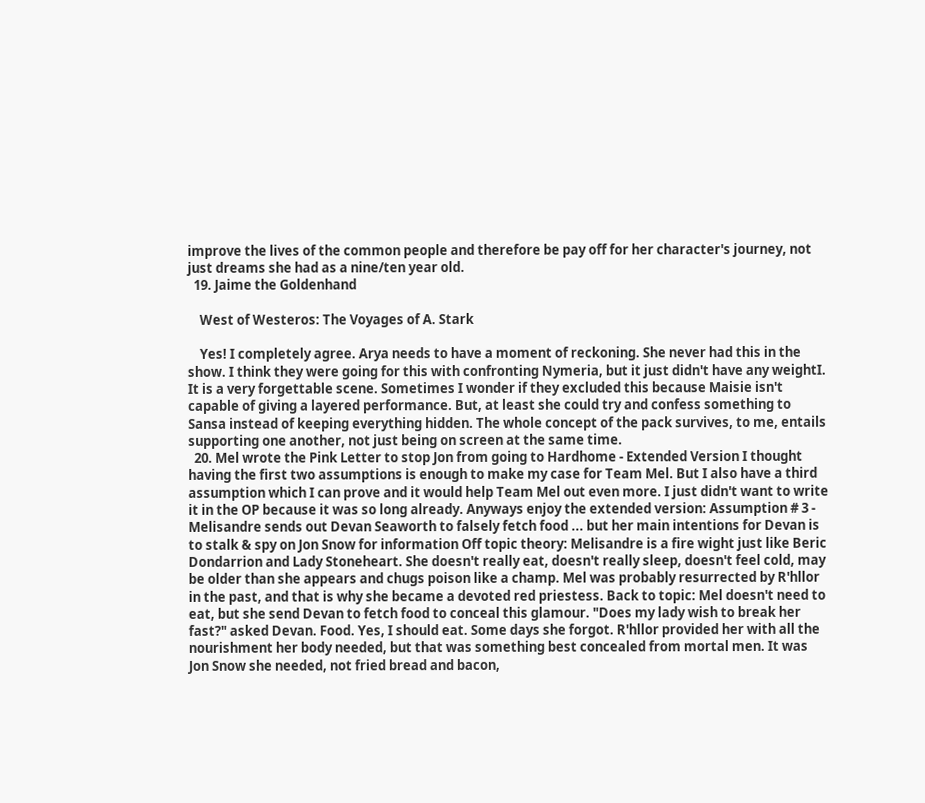improve the lives of the common people and therefore be pay off for her character's journey, not just dreams she had as a nine/ten year old.
  19. Jaime the Goldenhand

    West of Westeros: The Voyages of A. Stark

    Yes! I completely agree. Arya needs to have a moment of reckoning. She never had this in the show. I think they were going for this with confronting Nymeria, but it just didn't have any weightI. It is a very forgettable scene. Sometimes I wonder if they excluded this because Maisie isn't capable of giving a layered performance. But, at least she could try and confess something to Sansa instead of keeping everything hidden. The whole concept of the pack survives, to me, entails supporting one another, not just being on screen at the same time.
  20. Mel wrote the Pink Letter to stop Jon from going to Hardhome - Extended Version I thought having the first two assumptions is enough to make my case for Team Mel. But I also have a third assumption which I can prove and it would help Team Mel out even more. I just didn't want to write it in the OP because it was so long already. Anyways enjoy the extended version: Assumption # 3 - Melisandre sends out Devan Seaworth to falsely fetch food ... but her main intentions for Devan is to stalk & spy on Jon Snow for information Off topic theory: Melisandre is a fire wight just like Beric Dondarrion and Lady Stoneheart. She doesn't really eat, doesn't really sleep, doesn't feel cold, may be older than she appears and chugs poison like a champ. Mel was probably resurrected by R'hllor in the past, and that is why she became a devoted red priestess. Back to topic: Mel doesn't need to eat, but she send Devan to fetch food to conceal this glamour. "Does my lady wish to break her fast?" asked Devan. Food. Yes, I should eat. Some days she forgot. R'hllor provided her with all the nourishment her body needed, but that was something best concealed from mortal men. It was Jon Snow she needed, not fried bread and bacon,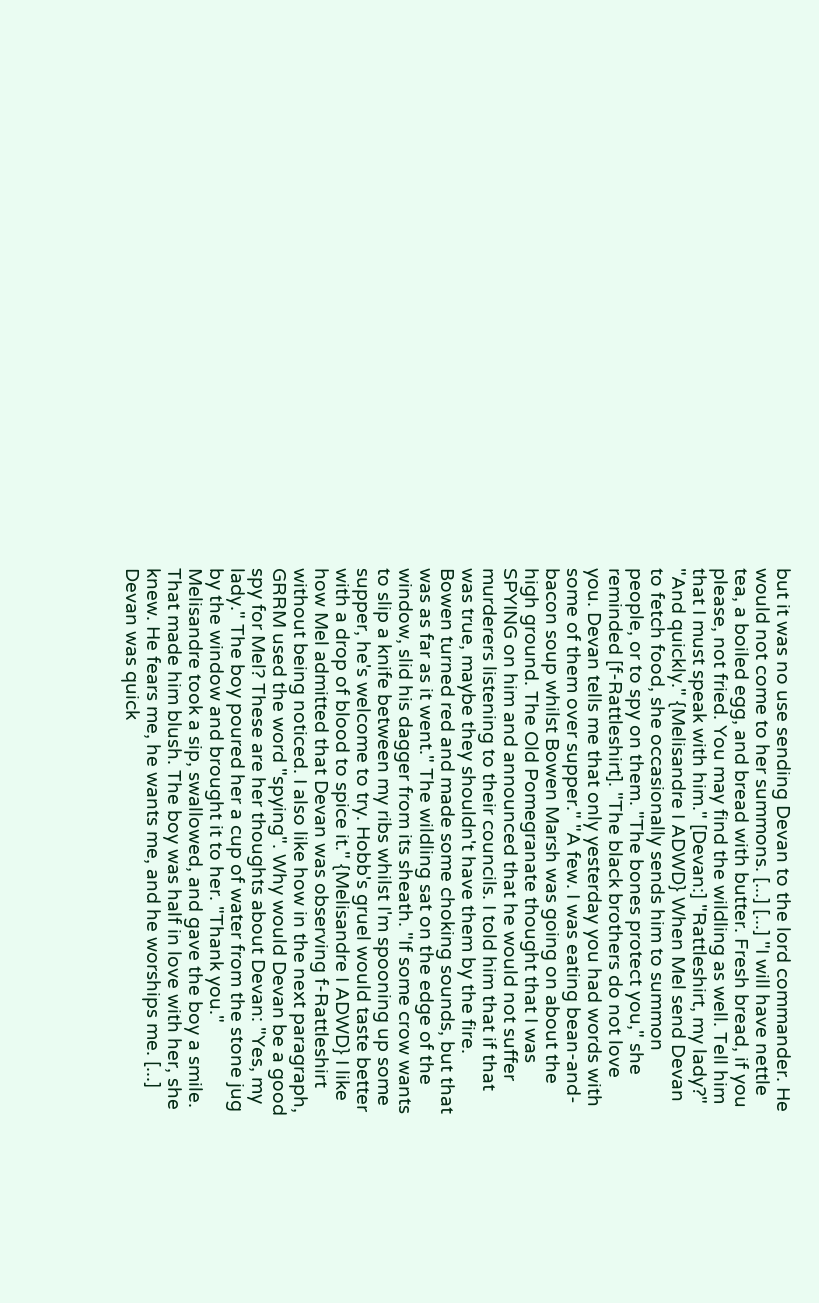but it was no use sending Devan to the lord commander. He would not come to her summons. [...] [...] "I will have nettle tea, a boiled egg, and bread with butter. Fresh bread, if you please, not fried. You may find the wildling as well. Tell him that I must speak with him." [Devan:] "Rattleshirt, my lady?" "And quickly." {Melisandre I ADWD} When Mel send Devan to fetch food, she occasionally sends him to summon people, or to spy on them. "The bones protect you," she reminded [f-Rattleshirt]. "The black brothers do not love you. Devan tells me that only yesterday you had words with some of them over supper." "A few. I was eating bean-and-bacon soup whilst Bowen Marsh was going on about the high ground. The Old Pomegranate thought that I was SPYING on him and announced that he would not suffer murderers listening to their councils. I told him that if that was true, maybe they shouldn't have them by the fire. Bowen turned red and made some choking sounds, but that was as far as it went." The wildling sat on the edge of the window, slid his dagger from its sheath. "If some crow wants to slip a knife between my ribs whilst I'm spooning up some supper, he's welcome to try. Hobb's gruel would taste better with a drop of blood to spice it." {Melisandre I ADWD} I like how Mel admitted that Devan was observing f-Rattleshirt without being noticed. I also like how in the next paragraph, GRRM used the word "spying". Why would Devan be a good spy for Mel? These are her thoughts about Devan: "Yes, my lady." The boy poured her a cup of water from the stone jug by the window and brought it to her. "Thank you." Melisandre took a sip, swallowed, and gave the boy a smile. That made him blush. The boy was half in love with her, she knew. He fears me, he wants me, and he worships me. [...] Devan was quick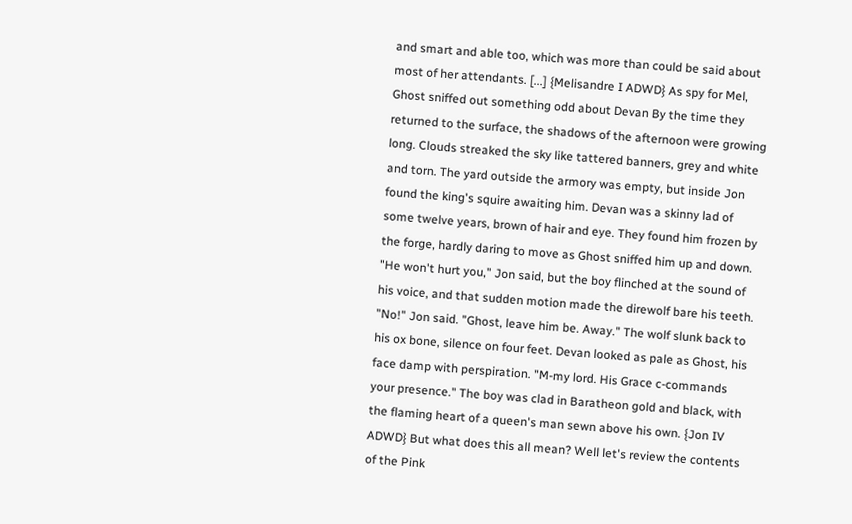and smart and able too, which was more than could be said about most of her attendants. [...] {Melisandre I ADWD} As spy for Mel, Ghost sniffed out something odd about Devan By the time they returned to the surface, the shadows of the afternoon were growing long. Clouds streaked the sky like tattered banners, grey and white and torn. The yard outside the armory was empty, but inside Jon found the king's squire awaiting him. Devan was a skinny lad of some twelve years, brown of hair and eye. They found him frozen by the forge, hardly daring to move as Ghost sniffed him up and down. "He won't hurt you," Jon said, but the boy flinched at the sound of his voice, and that sudden motion made the direwolf bare his teeth. "No!" Jon said. "Ghost, leave him be. Away." The wolf slunk back to his ox bone, silence on four feet. Devan looked as pale as Ghost, his face damp with perspiration. "M-my lord. His Grace c-commands your presence." The boy was clad in Baratheon gold and black, with the flaming heart of a queen's man sewn above his own. {Jon IV ADWD} But what does this all mean? Well let's review the contents of the Pink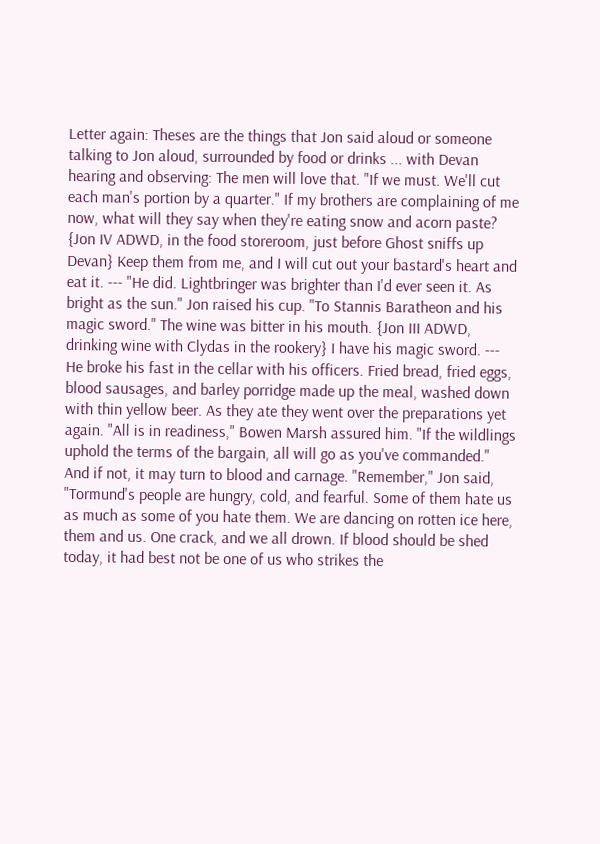Letter again: Theses are the things that Jon said aloud or someone talking to Jon aloud, surrounded by food or drinks ... with Devan hearing and observing: The men will love that. "If we must. We'll cut each man's portion by a quarter." If my brothers are complaining of me now, what will they say when they're eating snow and acorn paste? {Jon IV ADWD, in the food storeroom, just before Ghost sniffs up Devan} Keep them from me, and I will cut out your bastard's heart and eat it. --- "He did. Lightbringer was brighter than I'd ever seen it. As bright as the sun." Jon raised his cup. "To Stannis Baratheon and his magic sword." The wine was bitter in his mouth. {Jon III ADWD, drinking wine with Clydas in the rookery} I have his magic sword. --- He broke his fast in the cellar with his officers. Fried bread, fried eggs, blood sausages, and barley porridge made up the meal, washed down with thin yellow beer. As they ate they went over the preparations yet again. "All is in readiness," Bowen Marsh assured him. "If the wildlings uphold the terms of the bargain, all will go as you've commanded." And if not, it may turn to blood and carnage. "Remember," Jon said, "Tormund's people are hungry, cold, and fearful. Some of them hate us as much as some of you hate them. We are dancing on rotten ice here, them and us. One crack, and we all drown. If blood should be shed today, it had best not be one of us who strikes the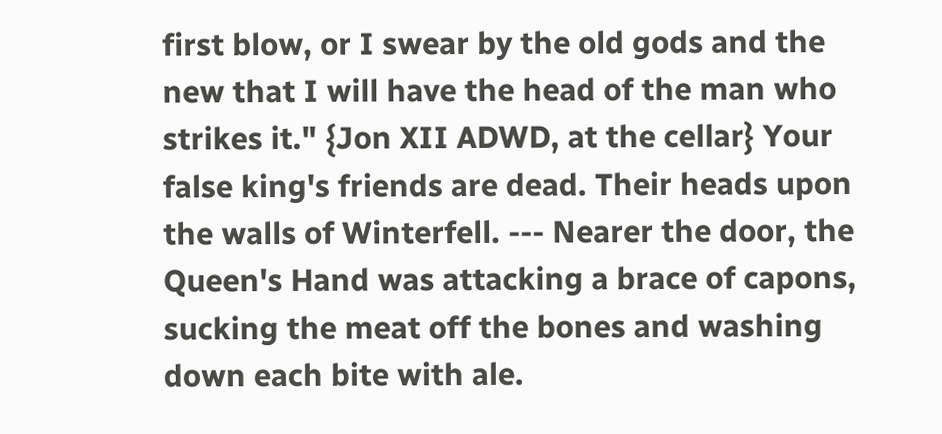first blow, or I swear by the old gods and the new that I will have the head of the man who strikes it." {Jon XII ADWD, at the cellar} Your false king's friends are dead. Their heads upon the walls of Winterfell. --- Nearer the door, the Queen's Hand was attacking a brace of capons, sucking the meat off the bones and washing down each bite with ale.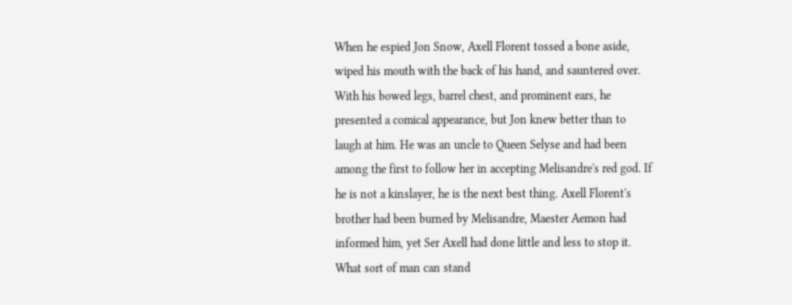When he espied Jon Snow, Axell Florent tossed a bone aside, wiped his mouth with the back of his hand, and sauntered over. With his bowed legs, barrel chest, and prominent ears, he presented a comical appearance, but Jon knew better than to laugh at him. He was an uncle to Queen Selyse and had been among the first to follow her in accepting Melisandre's red god. If he is not a kinslayer, he is the next best thing. Axell Florent's brother had been burned by Melisandre, Maester Aemon had informed him, yet Ser Axell had done little and less to stop it. What sort of man can stand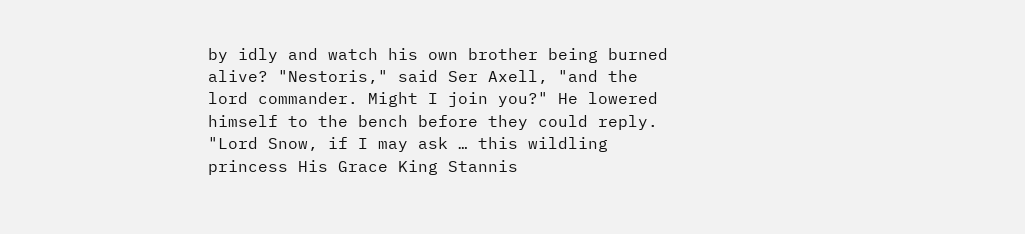by idly and watch his own brother being burned alive? "Nestoris," said Ser Axell, "and the lord commander. Might I join you?" He lowered himself to the bench before they could reply. "Lord Snow, if I may ask … this wildling princess His Grace King Stannis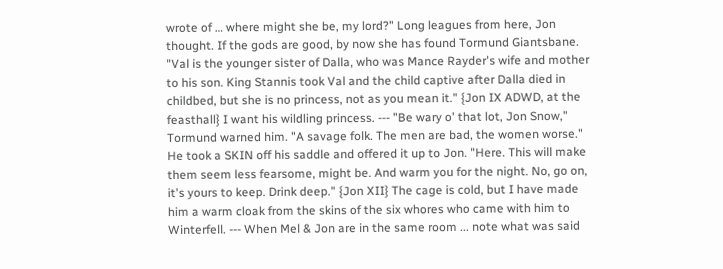wrote of … where might she be, my lord?" Long leagues from here, Jon thought. If the gods are good, by now she has found Tormund Giantsbane. "Val is the younger sister of Dalla, who was Mance Rayder's wife and mother to his son. King Stannis took Val and the child captive after Dalla died in childbed, but she is no princess, not as you mean it." {Jon IX ADWD, at the feasthall} I want his wildling princess. --- "Be wary o' that lot, Jon Snow," Tormund warned him. "A savage folk. The men are bad, the women worse." He took a SKIN off his saddle and offered it up to Jon. "Here. This will make them seem less fearsome, might be. And warm you for the night. No, go on, it's yours to keep. Drink deep." {Jon XII} The cage is cold, but I have made him a warm cloak from the skins of the six whores who came with him to Winterfell. --- When Mel & Jon are in the same room ... note what was said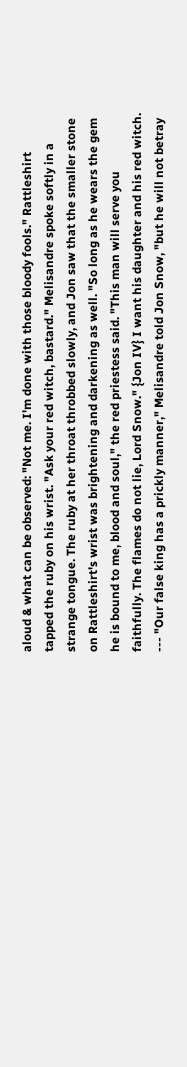aloud & what can be observed: "Not me. I'm done with those bloody fools." Rattleshirt tapped the ruby on his wrist. "Ask your red witch, bastard." Melisandre spoke softly in a strange tongue. The ruby at her throat throbbed slowly, and Jon saw that the smaller stone on Rattleshirt's wrist was brightening and darkening as well. "So long as he wears the gem he is bound to me, blood and soul," the red priestess said. "This man will serve you faithfully. The flames do not lie, Lord Snow." {Jon IV} I want his daughter and his red witch. --- "Our false king has a prickly manner," Melisandre told Jon Snow, "but he will not betray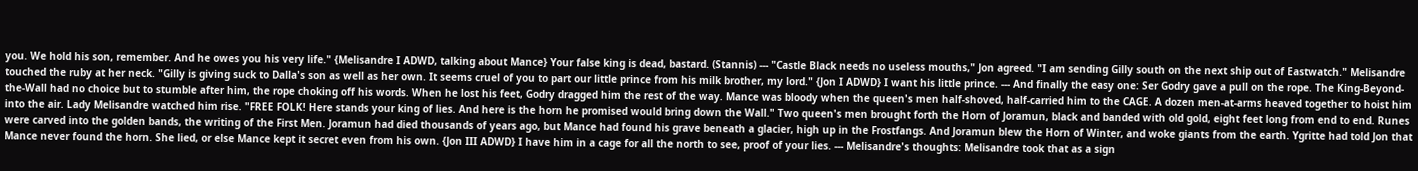you. We hold his son, remember. And he owes you his very life." {Melisandre I ADWD, talking about Mance} Your false king is dead, bastard. (Stannis) --- "Castle Black needs no useless mouths," Jon agreed. "I am sending Gilly south on the next ship out of Eastwatch." Melisandre touched the ruby at her neck. "Gilly is giving suck to Dalla's son as well as her own. It seems cruel of you to part our little prince from his milk brother, my lord." {Jon I ADWD} I want his little prince. --- And finally the easy one: Ser Godry gave a pull on the rope. The King-Beyond-the-Wall had no choice but to stumble after him, the rope choking off his words. When he lost his feet, Godry dragged him the rest of the way. Mance was bloody when the queen's men half-shoved, half-carried him to the CAGE. A dozen men-at-arms heaved together to hoist him into the air. Lady Melisandre watched him rise. "FREE FOLK! Here stands your king of lies. And here is the horn he promised would bring down the Wall." Two queen's men brought forth the Horn of Joramun, black and banded with old gold, eight feet long from end to end. Runes were carved into the golden bands, the writing of the First Men. Joramun had died thousands of years ago, but Mance had found his grave beneath a glacier, high up in the Frostfangs. And Joramun blew the Horn of Winter, and woke giants from the earth. Ygritte had told Jon that Mance never found the horn. She lied, or else Mance kept it secret even from his own. {Jon III ADWD} I have him in a cage for all the north to see, proof of your lies. --- Melisandre's thoughts: Melisandre took that as a sign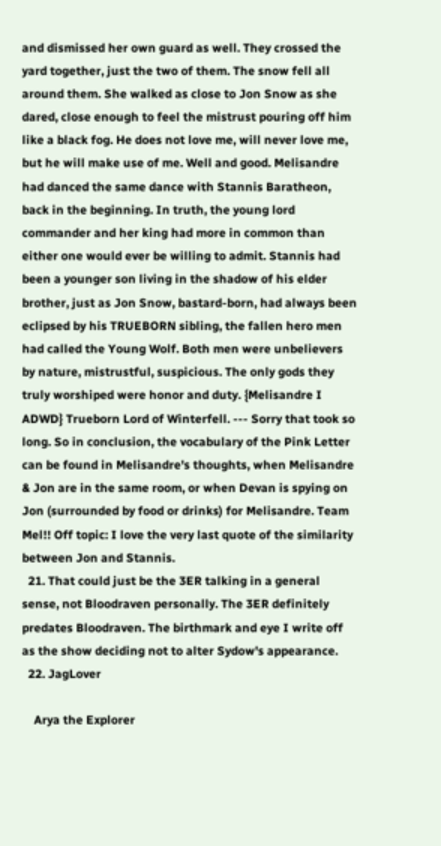and dismissed her own guard as well. They crossed the yard together, just the two of them. The snow fell all around them. She walked as close to Jon Snow as she dared, close enough to feel the mistrust pouring off him like a black fog. He does not love me, will never love me, but he will make use of me. Well and good. Melisandre had danced the same dance with Stannis Baratheon, back in the beginning. In truth, the young lord commander and her king had more in common than either one would ever be willing to admit. Stannis had been a younger son living in the shadow of his elder brother, just as Jon Snow, bastard-born, had always been eclipsed by his TRUEBORN sibling, the fallen hero men had called the Young Wolf. Both men were unbelievers by nature, mistrustful, suspicious. The only gods they truly worshiped were honor and duty. {Melisandre I ADWD} Trueborn Lord of Winterfell. --- Sorry that took so long. So in conclusion, the vocabulary of the Pink Letter can be found in Melisandre's thoughts, when Melisandre & Jon are in the same room, or when Devan is spying on Jon (surrounded by food or drinks) for Melisandre. Team Mel!! Off topic: I love the very last quote of the similarity between Jon and Stannis.
  21. That could just be the 3ER talking in a general sense, not Bloodraven personally. The 3ER definitely predates Bloodraven. The birthmark and eye I write off as the show deciding not to alter Sydow's appearance.
  22. JagLover

    Arya the Explorer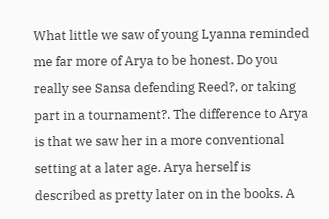What little we saw of young Lyanna reminded me far more of Arya to be honest. Do you really see Sansa defending Reed?, or taking part in a tournament?. The difference to Arya is that we saw her in a more conventional setting at a later age. Arya herself is described as pretty later on in the books. A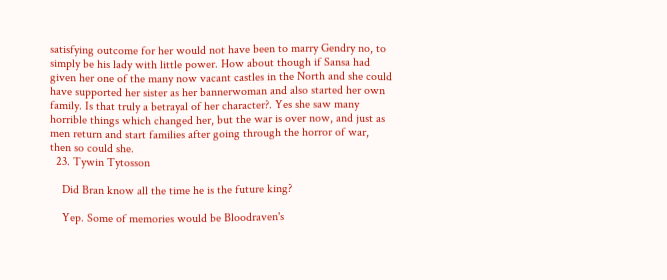satisfying outcome for her would not have been to marry Gendry no, to simply be his lady with little power. How about though if Sansa had given her one of the many now vacant castles in the North and she could have supported her sister as her bannerwoman and also started her own family. Is that truly a betrayal of her character?. Yes she saw many horrible things which changed her, but the war is over now, and just as men return and start families after going through the horror of war, then so could she.
  23. Tywin Tytosson

    Did Bran know all the time he is the future king?

    Yep. Some of memories would be Bloodraven's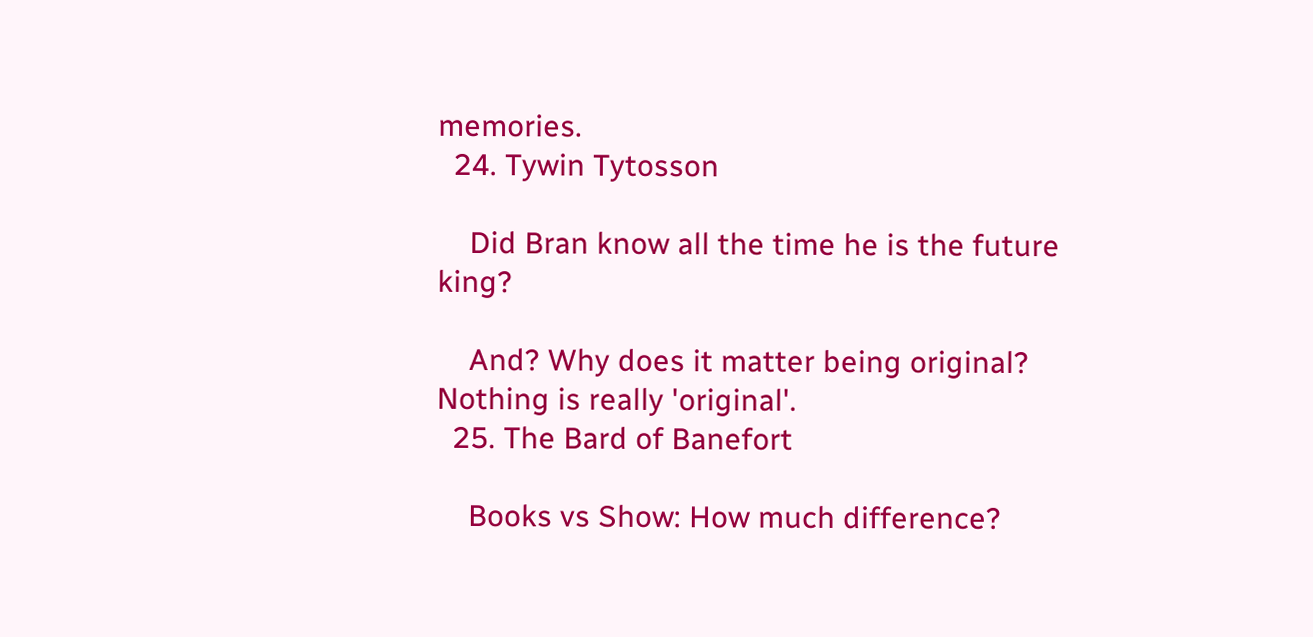memories.
  24. Tywin Tytosson

    Did Bran know all the time he is the future king?

    And? Why does it matter being original? Nothing is really 'original'.
  25. The Bard of Banefort

    Books vs Show: How much difference?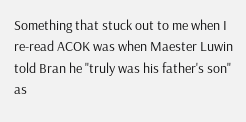Something that stuck out to me when I re-read ACOK was when Maester Luwin told Bran he "truly was his father's son" as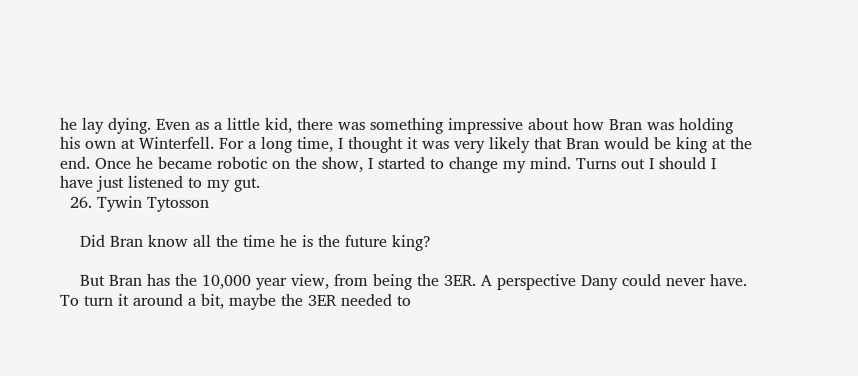he lay dying. Even as a little kid, there was something impressive about how Bran was holding his own at Winterfell. For a long time, I thought it was very likely that Bran would be king at the end. Once he became robotic on the show, I started to change my mind. Turns out I should I have just listened to my gut.
  26. Tywin Tytosson

    Did Bran know all the time he is the future king?

    But Bran has the 10,000 year view, from being the 3ER. A perspective Dany could never have. To turn it around a bit, maybe the 3ER needed to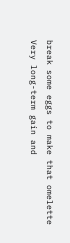break some eggs to make that omelette Very long-term gain and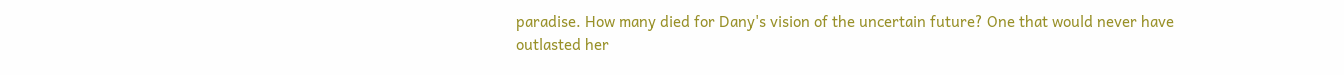paradise. How many died for Dany's vision of the uncertain future? One that would never have outlasted her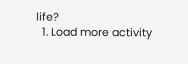life?
  1. Load more activity